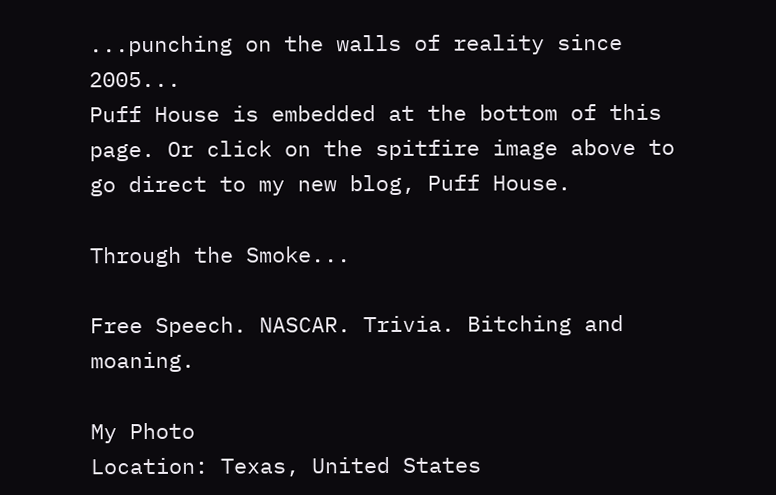...punching on the walls of reality since 2005...
Puff House is embedded at the bottom of this page. Or click on the spitfire image above to go direct to my new blog, Puff House.

Through the Smoke...

Free Speech. NASCAR. Trivia. Bitching and moaning.

My Photo
Location: Texas, United States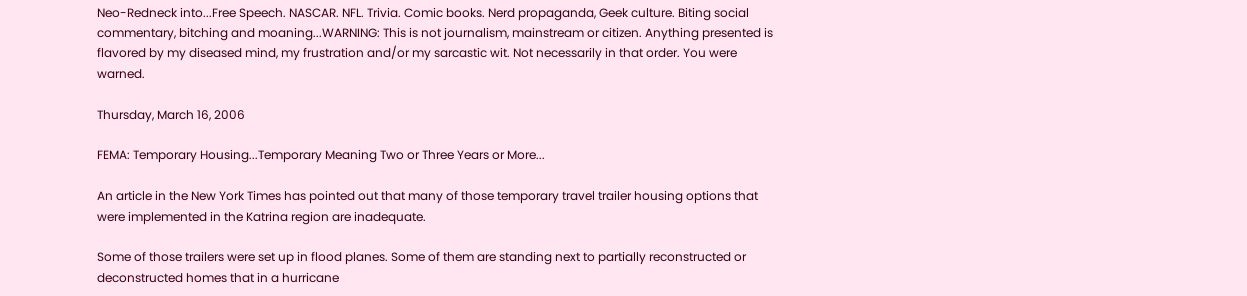Neo-Redneck into...Free Speech. NASCAR. NFL. Trivia. Comic books. Nerd propaganda, Geek culture. Biting social commentary, bitching and moaning...WARNING: This is not journalism, mainstream or citizen. Anything presented is flavored by my diseased mind, my frustration and/or my sarcastic wit. Not necessarily in that order. You were warned.

Thursday, March 16, 2006

FEMA: Temporary Housing...Temporary Meaning Two or Three Years or More...

An article in the New York Times has pointed out that many of those temporary travel trailer housing options that were implemented in the Katrina region are inadequate.

Some of those trailers were set up in flood planes. Some of them are standing next to partially reconstructed or deconstructed homes that in a hurricane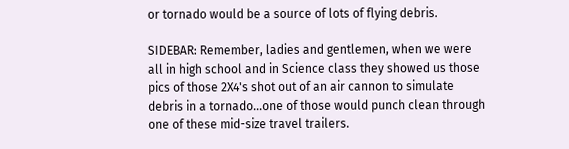or tornado would be a source of lots of flying debris.

SIDEBAR: Remember, ladies and gentlemen, when we were all in high school and in Science class they showed us those pics of those 2X4's shot out of an air cannon to simulate debris in a tornado...one of those would punch clean through one of these mid-size travel trailers.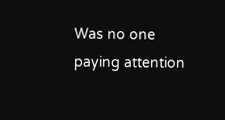Was no one paying attention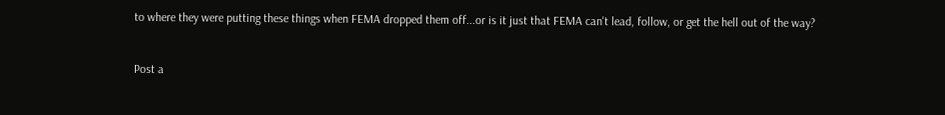to where they were putting these things when FEMA dropped them off...or is it just that FEMA can't lead, follow, or get the hell out of the way?


Post a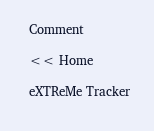Comment

<< Home

eXTReMe Tracker